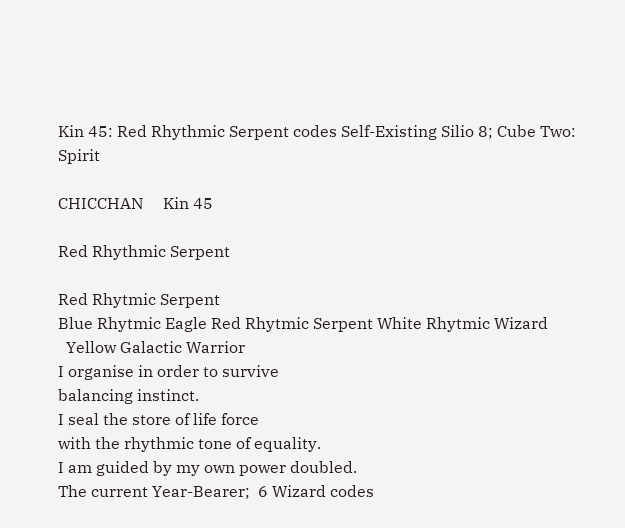Kin 45: Red Rhythmic Serpent codes Self-Existing Silio 8; Cube Two: Spirit

CHICCHAN     Kin 45

Red Rhythmic Serpent

Red Rhytmic Serpent
Blue Rhytmic Eagle Red Rhytmic Serpent White Rhytmic Wizard
  Yellow Galactic Warrior
I organise in order to survive
balancing instinct.
I seal the store of life force
with the rhythmic tone of equality.
I am guided by my own power doubled.
The current Year-Bearer;  6 Wizard codes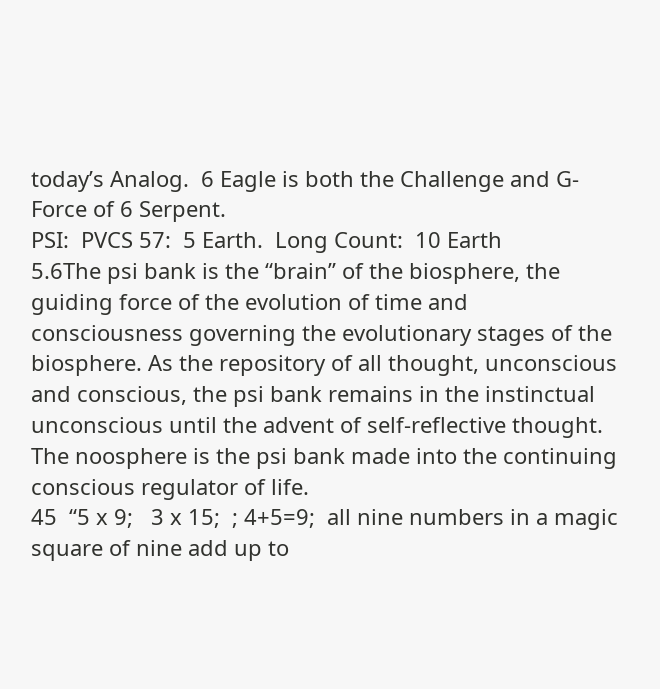today’s Analog.  6 Eagle is both the Challenge and G-Force of 6 Serpent.
PSI:  PVCS 57:  5 Earth.  Long Count:  10 Earth
5.6The psi bank is the “brain” of the biosphere, the guiding force of the evolution of time and consciousness governing the evolutionary stages of the biosphere. As the repository of all thought, unconscious and conscious, the psi bank remains in the instinctual unconscious until the advent of self-reflective thought.   The noosphere is the psi bank made into the continuing conscious regulator of life.
45  “5 x 9;   3 x 15;  ; 4+5=9;  all nine numbers in a magic square of nine add up to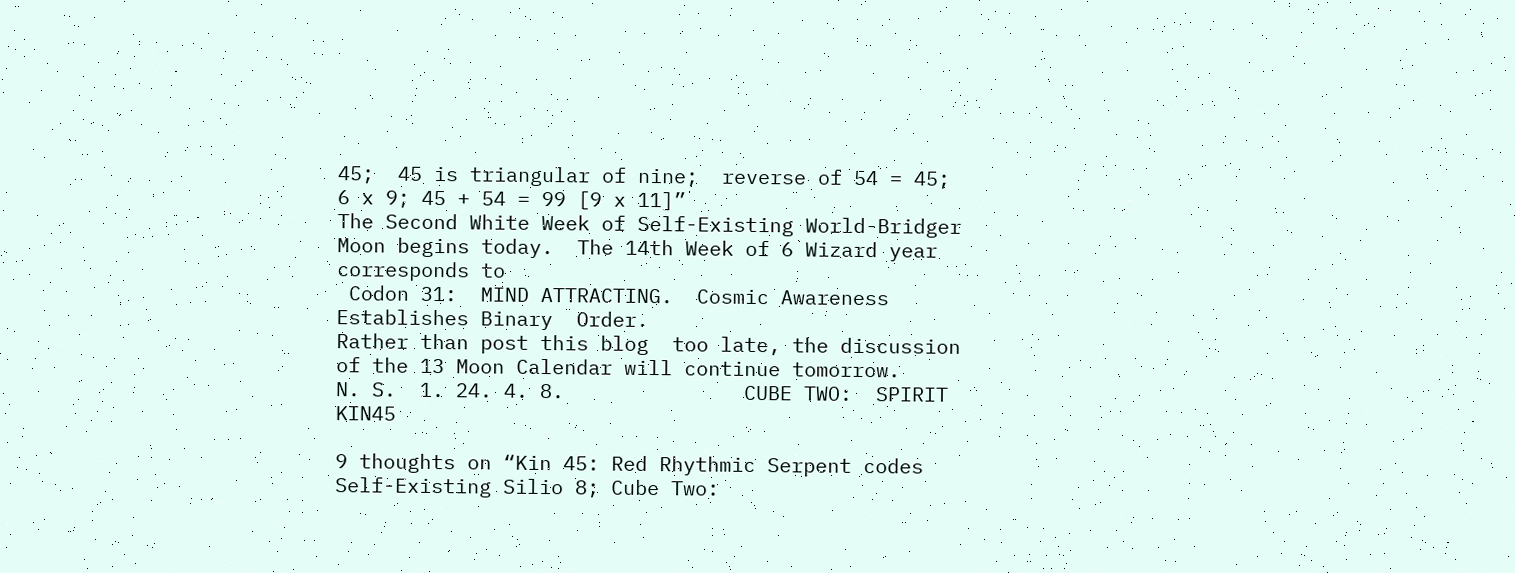45;  45 is triangular of nine;  reverse of 54 = 45;  6 x 9; 45 + 54 = 99 [9 x 11]”
The Second White Week of Self-Existing World-Bridger Moon begins today.  The 14th Week of 6 Wizard year corresponds to
 Codon 31:  MIND ATTRACTING.  Cosmic Awareness Establishes Binary  Order.
Rather than post this blog  too late, the discussion of the 13 Moon Calendar will continue tomorrow.
N. S.  1. 24. 4. 8.               CUBE TWO:  SPIRIT                            KIN45

9 thoughts on “Kin 45: Red Rhythmic Serpent codes Self-Existing Silio 8; Cube Two: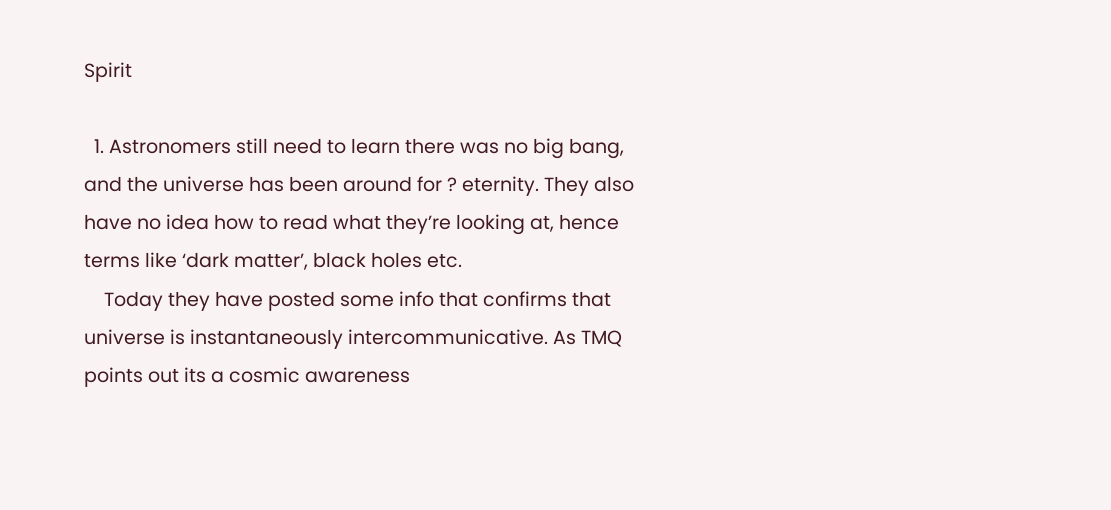Spirit

  1. Astronomers still need to learn there was no big bang, and the universe has been around for ? eternity. They also have no idea how to read what they’re looking at, hence terms like ‘dark matter’, black holes etc.
    Today they have posted some info that confirms that universe is instantaneously intercommunicative. As TMQ points out its a cosmic awareness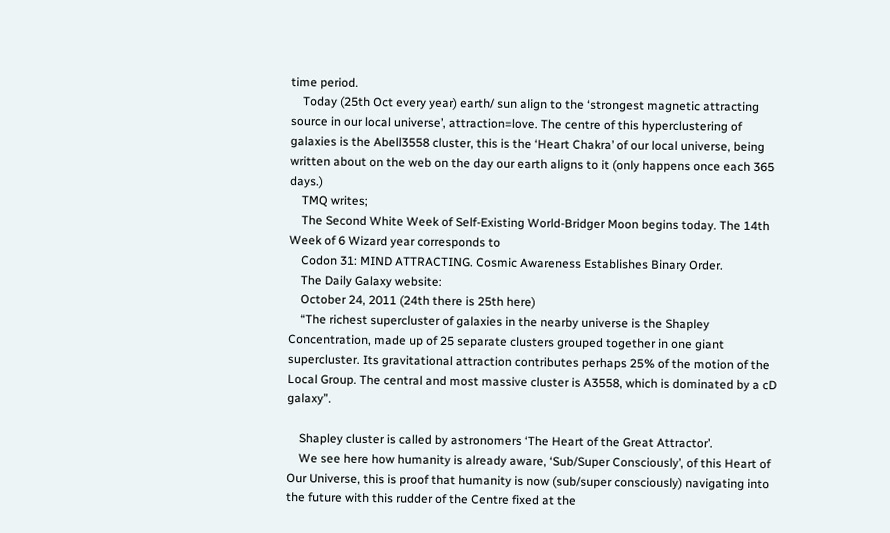time period.
    Today (25th Oct every year) earth/ sun align to the ‘strongest magnetic attracting source in our local universe’, attraction=love. The centre of this hyperclustering of galaxies is the Abell3558 cluster, this is the ‘Heart Chakra’ of our local universe, being written about on the web on the day our earth aligns to it (only happens once each 365 days.)
    TMQ writes;
    The Second White Week of Self-Existing World-Bridger Moon begins today. The 14th Week of 6 Wizard year corresponds to
    Codon 31: MIND ATTRACTING. Cosmic Awareness Establishes Binary Order.
    The Daily Galaxy website:
    October 24, 2011 (24th there is 25th here)
    “The richest supercluster of galaxies in the nearby universe is the Shapley Concentration, made up of 25 separate clusters grouped together in one giant supercluster. Its gravitational attraction contributes perhaps 25% of the motion of the Local Group. The central and most massive cluster is A3558, which is dominated by a cD galaxy”.

    Shapley cluster is called by astronomers ‘The Heart of the Great Attractor’.
    We see here how humanity is already aware, ‘Sub/Super Consciously’, of this Heart of Our Universe, this is proof that humanity is now (sub/super consciously) navigating into the future with this rudder of the Centre fixed at the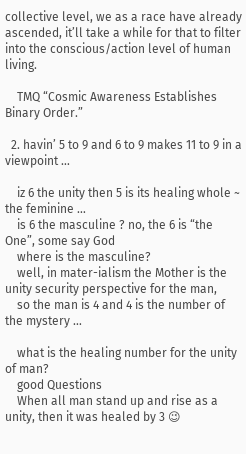collective level, we as a race have already ascended, it’ll take a while for that to filter into the conscious/action level of human living.

    TMQ “Cosmic Awareness Establishes Binary Order.”

  2. havin’ 5 to 9 and 6 to 9 makes 11 to 9 in a viewpoint …

    iz 6 the unity then 5 is its healing whole ~ the feminine …
    is 6 the masculine ? no, the 6 is “the One”, some say God
    where is the masculine?
    well, in mater-ialism the Mother is the unity security perspective for the man,
    so the man is 4 and 4 is the number of the mystery …

    what is the healing number for the unity of man?
    good Questions
    When all man stand up and rise as a unity, then it was healed by 3 😉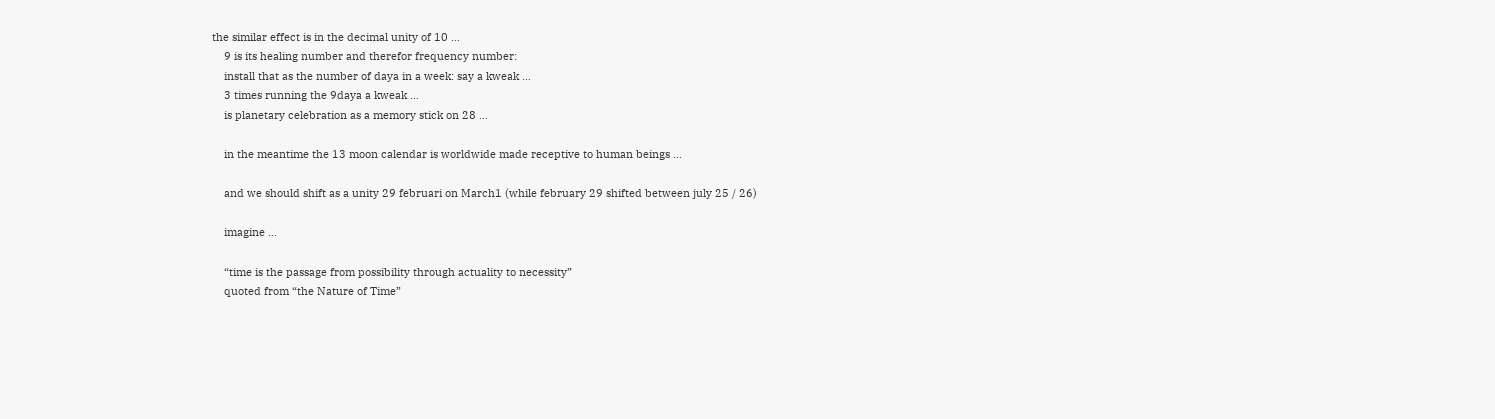the similar effect is in the decimal unity of 10 …
    9 is its healing number and therefor frequency number:
    install that as the number of daya in a week: say a kweak …
    3 times running the 9daya a kweak …
    is planetary celebration as a memory stick on 28 …

    in the meantime the 13 moon calendar is worldwide made receptive to human beings …

    and we should shift as a unity 29 februari on March1 (while february 29 shifted between july 25 / 26)

    imagine …

    “time is the passage from possibility through actuality to necessity”
    quoted from “the Nature of Time”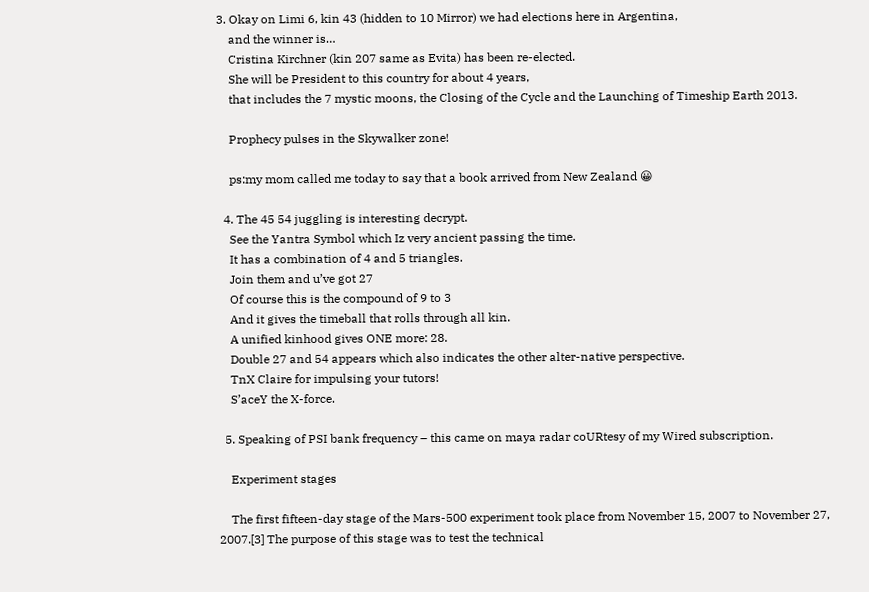3. Okay on Limi 6, kin 43 (hidden to 10 Mirror) we had elections here in Argentina,
    and the winner is…
    Cristina Kirchner (kin 207 same as Evita) has been re-elected.
    She will be President to this country for about 4 years,
    that includes the 7 mystic moons, the Closing of the Cycle and the Launching of Timeship Earth 2013.

    Prophecy pulses in the Skywalker zone!

    ps:my mom called me today to say that a book arrived from New Zealand 😀

  4. The 45 54 juggling is interesting decrypt.
    See the Yantra Symbol which Iz very ancient passing the time.
    It has a combination of 4 and 5 triangles.
    Join them and u’ve got 27
    Of course this is the compound of 9 to 3
    And it gives the timeball that rolls through all kin.
    A unified kinhood gives ONE more: 28.
    Double 27 and 54 appears which also indicates the other alter-native perspective.
    TnX Claire for impulsing your tutors!
    S’aceY the X-force.

  5. Speaking of PSI bank frequency – this came on maya radar coURtesy of my Wired subscription.

    Experiment stages

    The first fifteen-day stage of the Mars-500 experiment took place from November 15, 2007 to November 27, 2007.[3] The purpose of this stage was to test the technical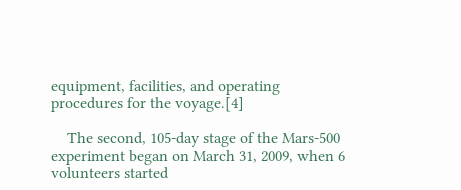equipment, facilities, and operating procedures for the voyage.[4]

    The second, 105-day stage of the Mars-500 experiment began on March 31, 2009, when 6 volunteers started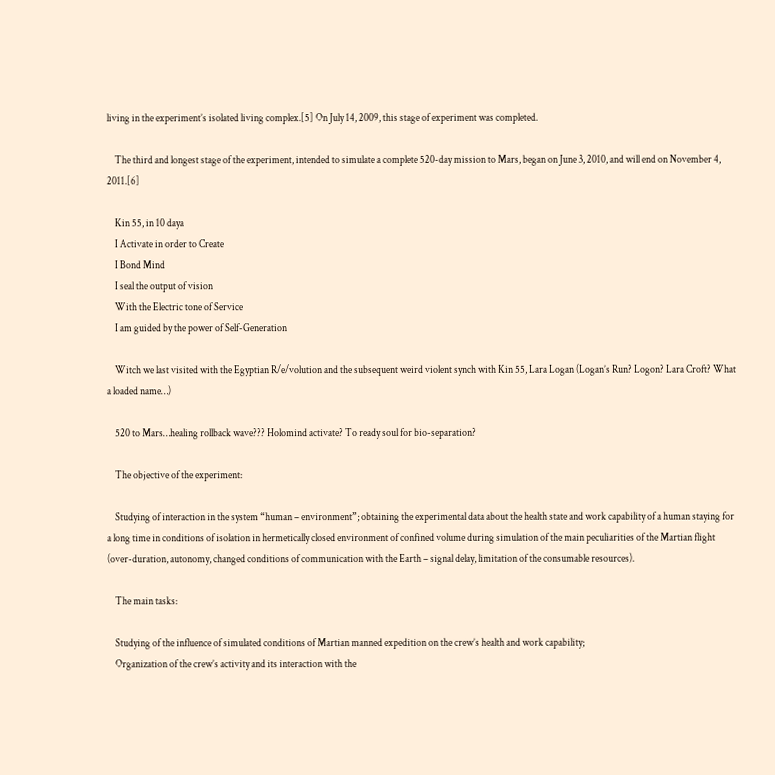living in the experiment’s isolated living complex.[5] On July 14, 2009, this stage of experiment was completed.

    The third and longest stage of the experiment, intended to simulate a complete 520-day mission to Mars, began on June 3, 2010, and will end on November 4, 2011.[6]

    Kin 55, in 10 daya
    I Activate in order to Create
    I Bond Mind
    I seal the output of vision
    With the Electric tone of Service
    I am guided by the power of Self-Generation

    Witch we last visited with the Egyptian R/e/volution and the subsequent weird violent synch with Kin 55, Lara Logan (Logan’s Run? Logon? Lara Croft? What a loaded name…)

    520 to Mars…healing rollback wave??? Holomind activate? To ready soul for bio-separation?

    The objective of the experiment:

    Studying of interaction in the system “human – environment”; obtaining the experimental data about the health state and work capability of a human staying for a long time in conditions of isolation in hermetically closed environment of confined volume during simulation of the main peculiarities of the Martian flight (over-duration, autonomy, changed conditions of communication with the Earth – signal delay, limitation of the consumable resources).

    The main tasks:

    Studying of the influence of simulated conditions of Martian manned expedition on the crew’s health and work capability;
    Organization of the crew’s activity and its interaction with the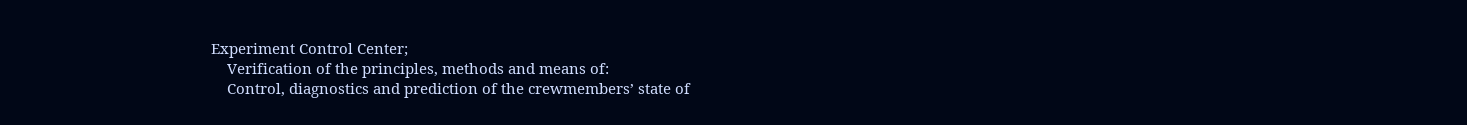Experiment Control Center;
    Verification of the principles, methods and means of:
    Control, diagnostics and prediction of the crewmembers’ state of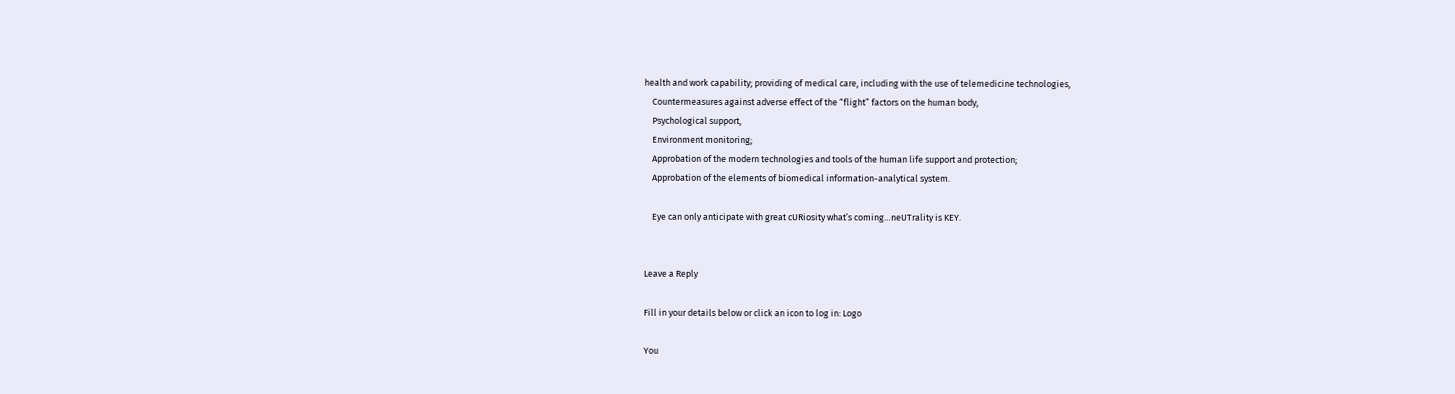health and work capability; providing of medical care, including with the use of telemedicine technologies,
    Countermeasures against adverse effect of the “flight” factors on the human body,
    Psychological support,
    Environment monitoring;
    Approbation of the modern technologies and tools of the human life support and protection;
    Approbation of the elements of biomedical information-analytical system.

    Eye can only anticipate with great cURiosity what’s coming…neUTrality is KEY.


Leave a Reply

Fill in your details below or click an icon to log in: Logo

You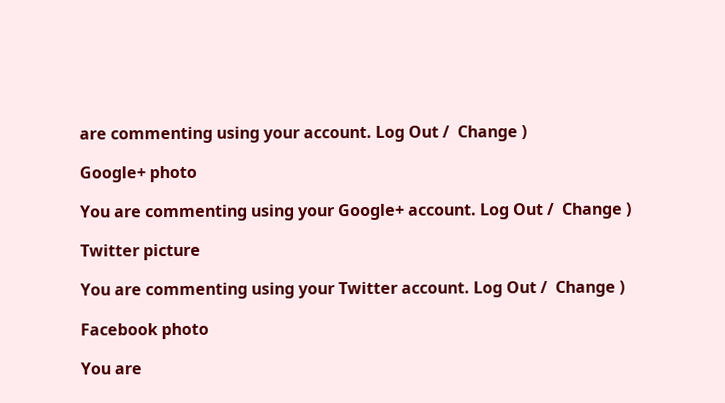are commenting using your account. Log Out /  Change )

Google+ photo

You are commenting using your Google+ account. Log Out /  Change )

Twitter picture

You are commenting using your Twitter account. Log Out /  Change )

Facebook photo

You are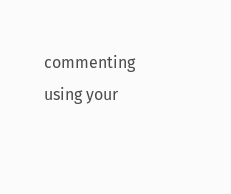commenting using your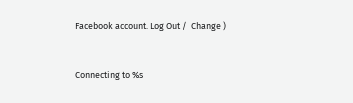Facebook account. Log Out /  Change )


Connecting to %s